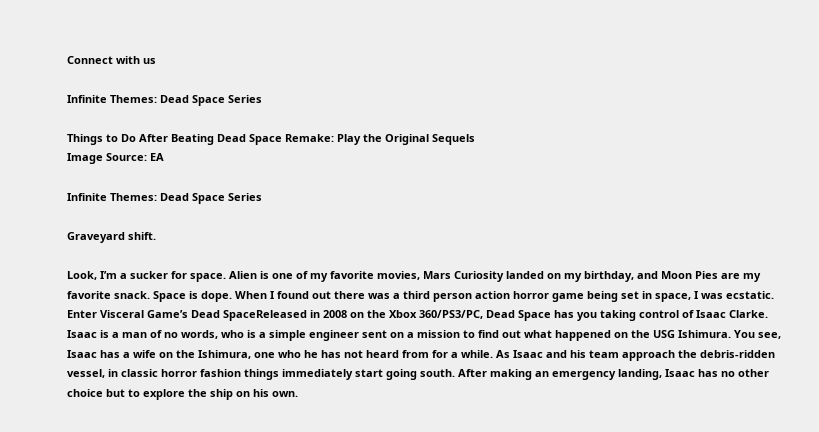Connect with us

Infinite Themes: Dead Space Series

Things to Do After Beating Dead Space Remake: Play the Original Sequels
Image Source: EA

Infinite Themes: Dead Space Series

Graveyard shift.

Look, I’m a sucker for space. Alien is one of my favorite movies, Mars Curiosity landed on my birthday, and Moon Pies are my favorite snack. Space is dope. When I found out there was a third person action horror game being set in space, I was ecstatic. Enter Visceral Game’s Dead SpaceReleased in 2008 on the Xbox 360/PS3/PC, Dead Space has you taking control of Isaac Clarke. Isaac is a man of no words, who is a simple engineer sent on a mission to find out what happened on the USG Ishimura. You see, Isaac has a wife on the Ishimura, one who he has not heard from for a while. As Isaac and his team approach the debris-ridden vessel, in classic horror fashion things immediately start going south. After making an emergency landing, Isaac has no other choice but to explore the ship on his own.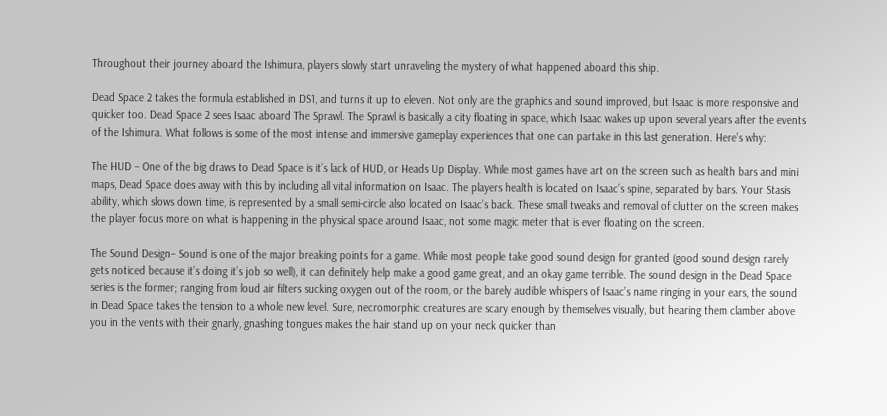Throughout their journey aboard the Ishimura, players slowly start unraveling the mystery of what happened aboard this ship.

Dead Space 2 takes the formula established in DS1, and turns it up to eleven. Not only are the graphics and sound improved, but Isaac is more responsive and quicker too. Dead Space 2 sees Isaac aboard The Sprawl. The Sprawl is basically a city floating in space, which Isaac wakes up upon several years after the events of the Ishimura. What follows is some of the most intense and immersive gameplay experiences that one can partake in this last generation. Here’s why:

The HUD – One of the big draws to Dead Space is it’s lack of HUD, or Heads Up Display. While most games have art on the screen such as health bars and mini maps, Dead Space does away with this by including all vital information on Isaac. The players health is located on Isaac’s spine, separated by bars. Your Stasis ability, which slows down time, is represented by a small semi-circle also located on Isaac’s back. These small tweaks and removal of clutter on the screen makes the player focus more on what is happening in the physical space around Isaac, not some magic meter that is ever floating on the screen.

The Sound Design– Sound is one of the major breaking points for a game. While most people take good sound design for granted (good sound design rarely gets noticed because it’s doing it’s job so well), it can definitely help make a good game great, and an okay game terrible. The sound design in the Dead Space series is the former; ranging from loud air filters sucking oxygen out of the room, or the barely audible whispers of Isaac’s name ringing in your ears, the sound in Dead Space takes the tension to a whole new level. Sure, necromorphic creatures are scary enough by themselves visually, but hearing them clamber above you in the vents with their gnarly, gnashing tongues makes the hair stand up on your neck quicker than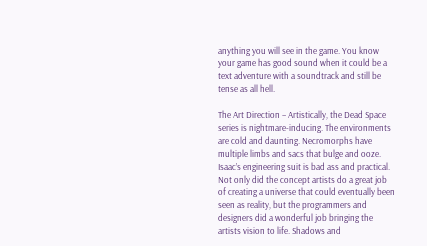anything you will see in the game. You know your game has good sound when it could be a text adventure with a soundtrack and still be tense as all hell.

The Art Direction – Artistically, the Dead Space series is nightmare-inducing. The environments are cold and daunting. Necromorphs have multiple limbs and sacs that bulge and ooze. Isaac’s engineering suit is bad ass and practical. Not only did the concept artists do a great job of creating a universe that could eventually been seen as reality, but the programmers and designers did a wonderful job bringing the artists vision to life. Shadows and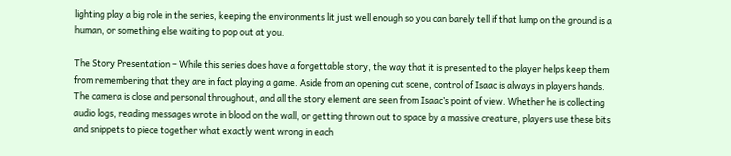lighting play a big role in the series, keeping the environments lit just well enough so you can barely tell if that lump on the ground is a human, or something else waiting to pop out at you.

The Story Presentation – While this series does have a forgettable story, the way that it is presented to the player helps keep them from remembering that they are in fact playing a game. Aside from an opening cut scene, control of Isaac is always in players hands. The camera is close and personal throughout, and all the story element are seen from Isaac’s point of view. Whether he is collecting audio logs, reading messages wrote in blood on the wall, or getting thrown out to space by a massive creature, players use these bits and snippets to piece together what exactly went wrong in each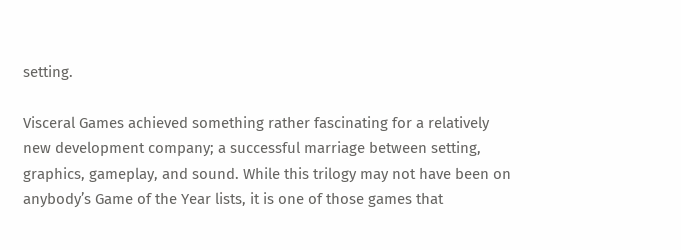setting.

Visceral Games achieved something rather fascinating for a relatively new development company; a successful marriage between setting, graphics, gameplay, and sound. While this trilogy may not have been on anybody’s Game of the Year lists, it is one of those games that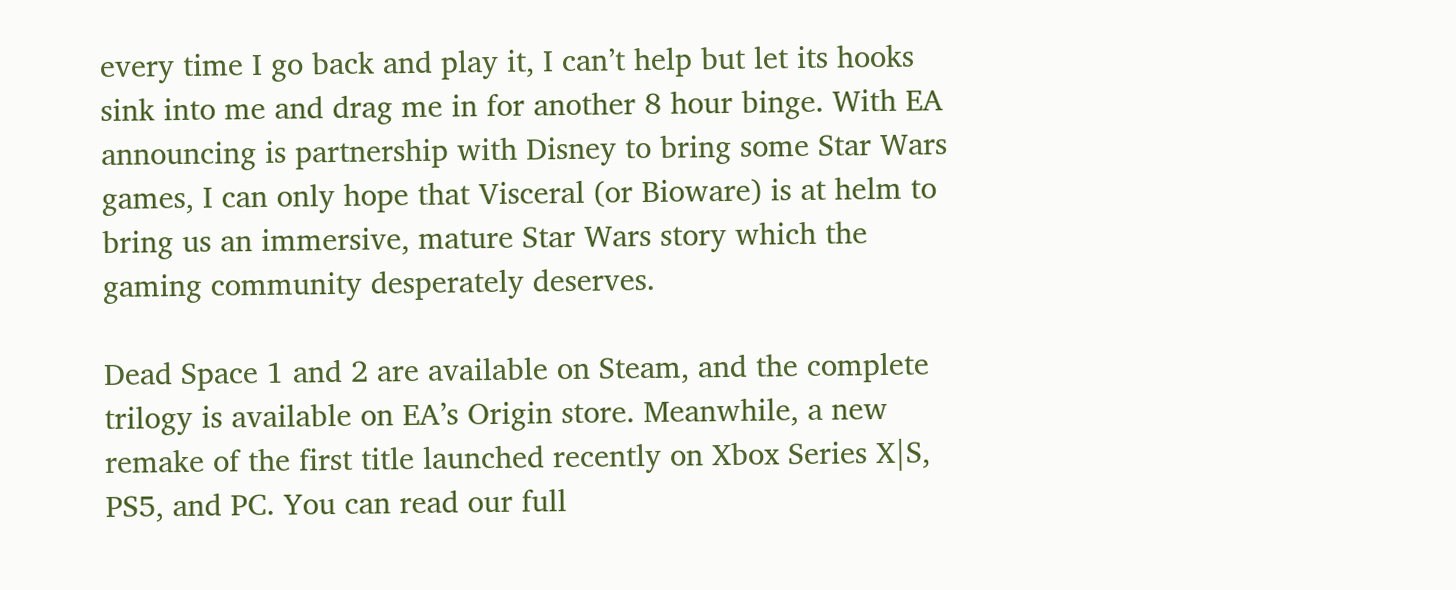every time I go back and play it, I can’t help but let its hooks sink into me and drag me in for another 8 hour binge. With EA announcing is partnership with Disney to bring some Star Wars games, I can only hope that Visceral (or Bioware) is at helm to bring us an immersive, mature Star Wars story which the gaming community desperately deserves.

Dead Space 1 and 2 are available on Steam, and the complete trilogy is available on EA’s Origin store. Meanwhile, a new remake of the first title launched recently on Xbox Series X|S, PS5, and PC. You can read our full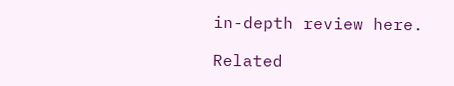in-depth review here.

Related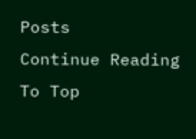Posts
Continue Reading
To Top